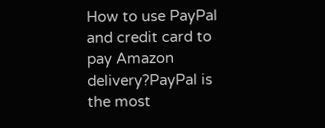How to use PayPal and credit card to pay Amazon delivery?PayPal is the most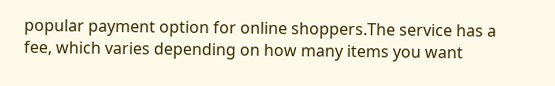popular payment option for online shoppers.The service has a fee, which varies depending on how many items you want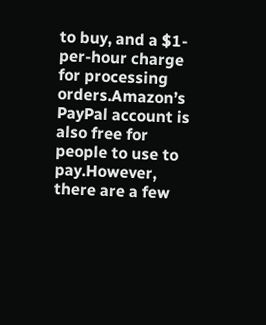to buy, and a $1-per-hour charge for processing orders.Amazon’s PayPal account is also free for people to use to pay.However, there are a few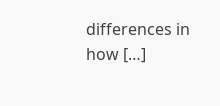differences in how […]